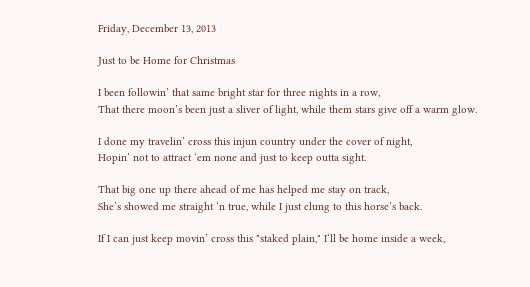Friday, December 13, 2013

Just to be Home for Christmas

I been followin’ that same bright star for three nights in a row,
That there moon’s been just a sliver of light, while them stars give off a warm glow.

I done my travelin’ cross this injun country under the cover of night,
Hopin’ not to attract ‘em none and just to keep outta sight.

That big one up there ahead of me has helped me stay on track,
She’s showed me straight ‘n true, while I just clung to this horse’s back.

If I can just keep movin’ cross this "staked plain," I‘ll be home inside a week,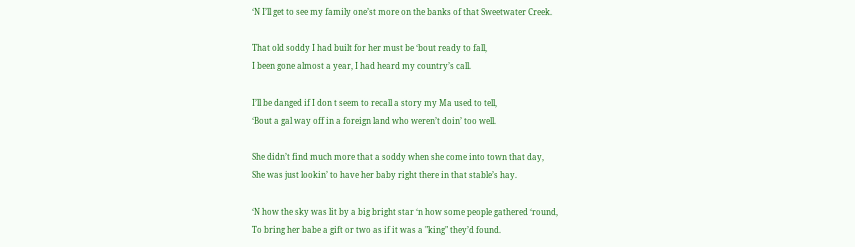‘N I’ll get to see my family one’st more on the banks of that Sweetwater Creek.

That old soddy I had built for her must be ‘bout ready to fall,
I been gone almost a year, I had heard my country’s call.

I’ll be danged if I don t seem to recall a story my Ma used to tell,
‘Bout a gal way off in a foreign land who weren’t doin’ too well.

She didn’t find much more that a soddy when she come into town that day,
She was just lookin’ to have her baby right there in that stable’s hay.

‘N how the sky was lit by a big bright star ‘n how some people gathered ‘round,
To bring her babe a gift or two as if it was a "king" they’d found.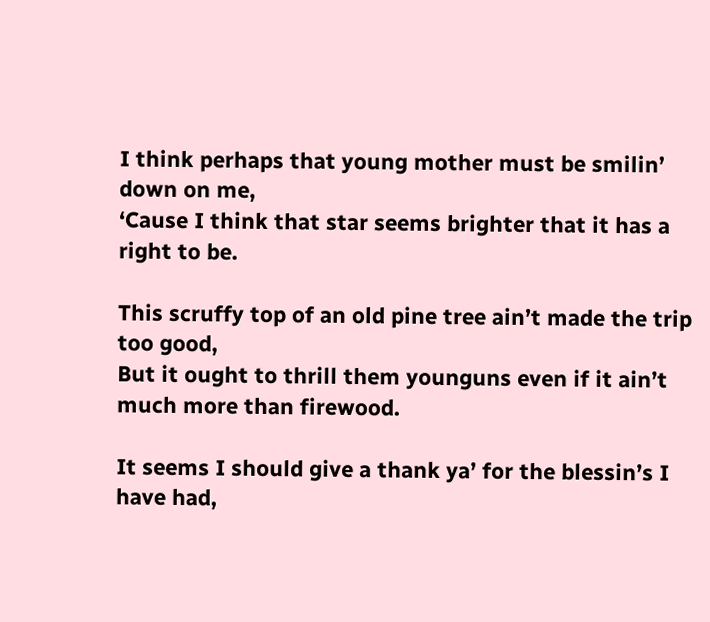I think perhaps that young mother must be smilin’ down on me,
‘Cause I think that star seems brighter that it has a right to be.

This scruffy top of an old pine tree ain’t made the trip too good,
But it ought to thrill them younguns even if it ain’t much more than firewood.

It seems I should give a thank ya’ for the blessin’s I have had,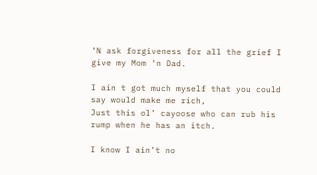‘N ask forgiveness for all the grief I give my Mom ‘n Dad.

I ain t got much myself that you could say would make me rich,
Just this ol’ cayoose who can rub his rump when he has an itch.

I know I ain’t no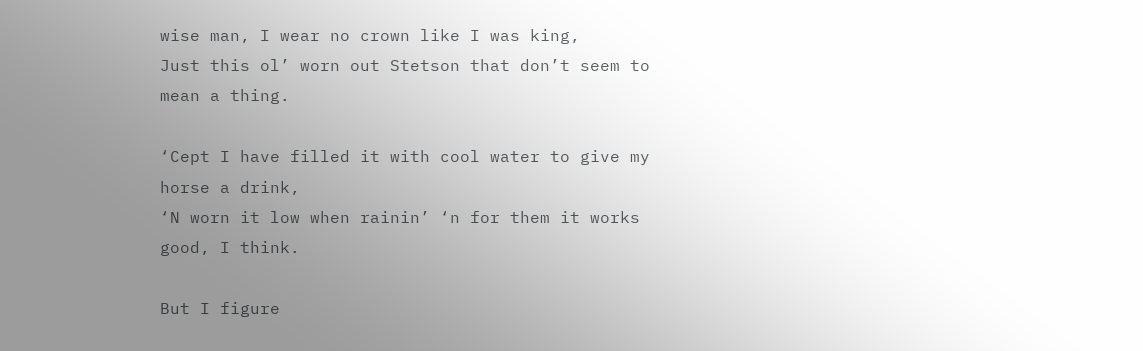wise man, I wear no crown like I was king,
Just this ol’ worn out Stetson that don’t seem to mean a thing.

‘Cept I have filled it with cool water to give my horse a drink,
‘N worn it low when rainin’ ‘n for them it works good, I think.

But I figure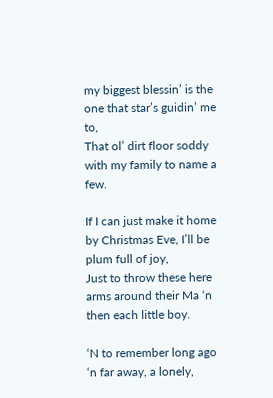my biggest blessin’ is the one that star’s guidin’ me to,
That ol’ dirt floor soddy with my family to name a few.

If I can just make it home by Christmas Eve, I’ll be plum full of joy,
Just to throw these here arms around their Ma ‘n then each little boy.

‘N to remember long ago ‘n far away, a lonely,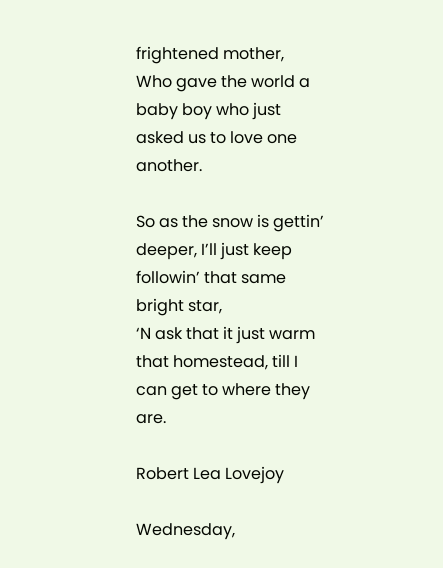frightened mother,
Who gave the world a baby boy who just asked us to love one another.

So as the snow is gettin’ deeper, I’ll just keep followin’ that same bright star,
‘N ask that it just warm that homestead, till I can get to where they are.

Robert Lea Lovejoy

Wednesday,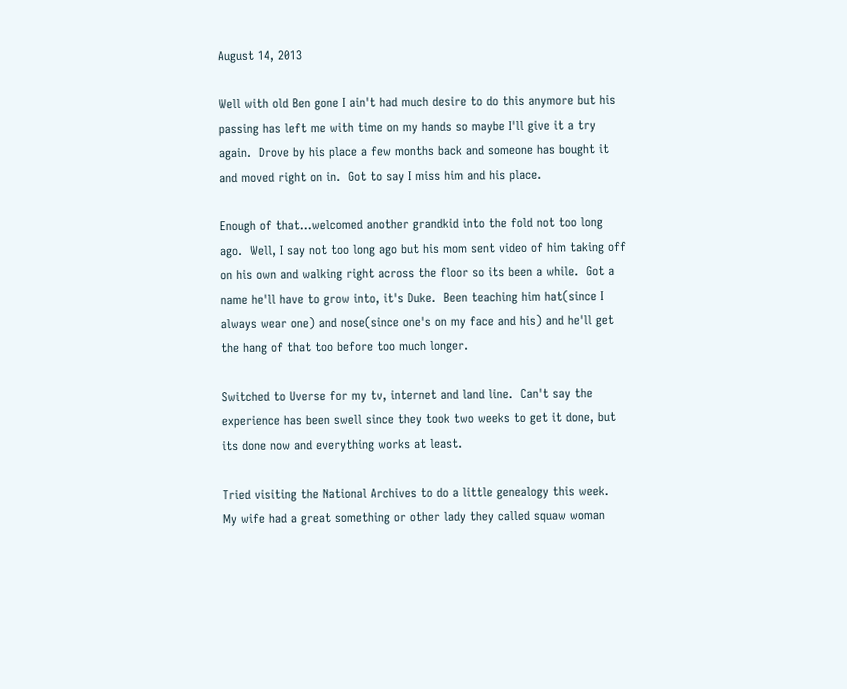August 14, 2013

Well with old Ben gone I ain't had much desire to do this anymore but his passing has left me with time on my hands so maybe I'll give it a try again.  Drove by his place a few months back and someone has bought it and moved right on in.  Got to say I miss him and his place.

Enough of that...welcomed another grandkid into the fold not too long ago.  Well, I say not too long ago but his mom sent video of him taking off on his own and walking right across the floor so its been a while.  Got a name he'll have to grow into, it's Duke.  Been teaching him hat(since I always wear one) and nose(since one's on my face and his) and he'll get the hang of that too before too much longer.

Switched to Uverse for my tv, internet and land line.  Can't say the experience has been swell since they took two weeks to get it done, but its done now and everything works at least.

Tried visiting the National Archives to do a little genealogy this week.  My wife had a great something or other lady they called squaw woman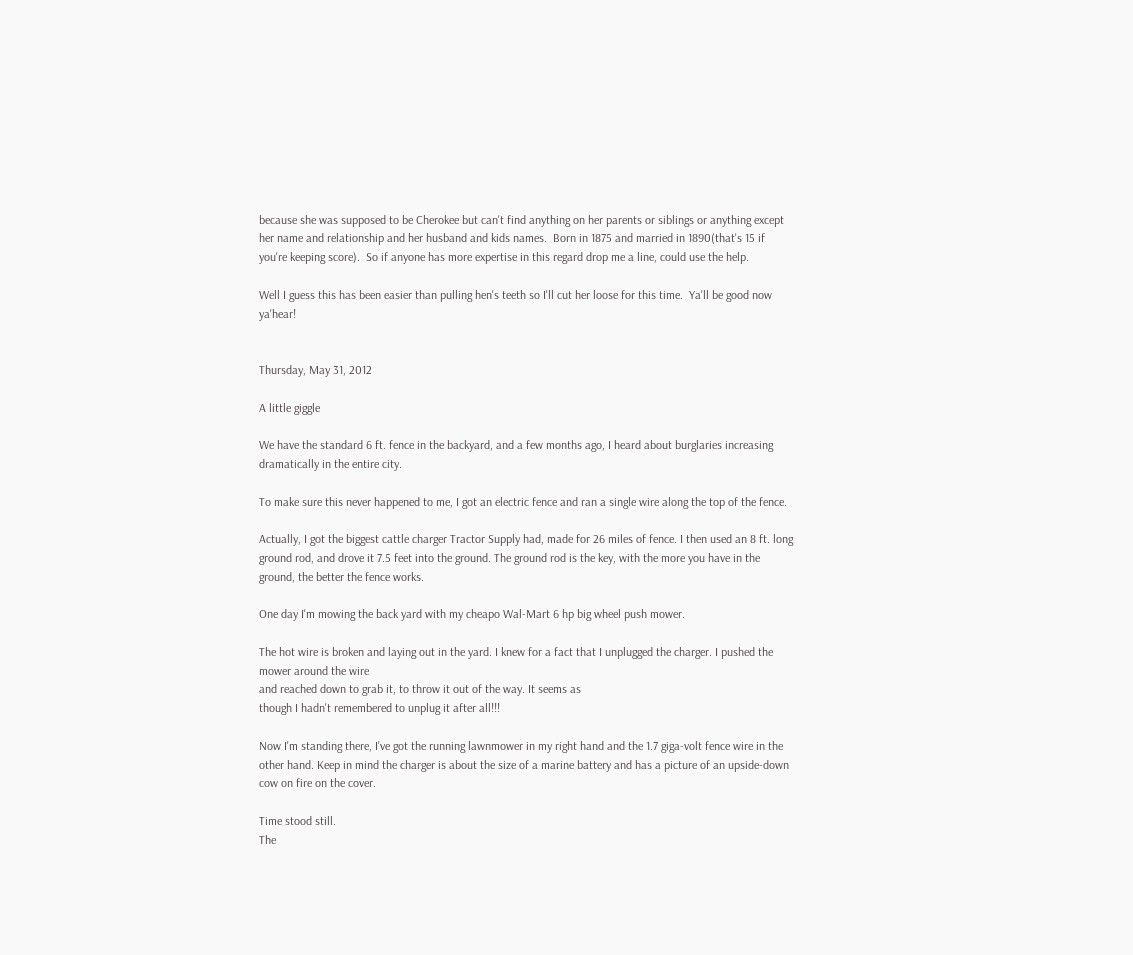because she was supposed to be Cherokee but can't find anything on her parents or siblings or anything except her name and relationship and her husband and kids names.  Born in 1875 and married in 1890(that's 15 if you're keeping score).  So if anyone has more expertise in this regard drop me a line, could use the help.

Well I guess this has been easier than pulling hen's teeth so I'll cut her loose for this time.  Ya'll be good now ya'hear!


Thursday, May 31, 2012

A little giggle

We have the standard 6 ft. fence in the backyard, and a few months ago, I heard about burglaries increasing dramatically in the entire city.

To make sure this never happened to me, I got an electric fence and ran a single wire along the top of the fence.

Actually, I got the biggest cattle charger Tractor Supply had, made for 26 miles of fence. I then used an 8 ft. long ground rod, and drove it 7.5 feet into the ground. The ground rod is the key, with the more you have in the ground, the better the fence works.

One day I'm mowing the back yard with my cheapo Wal-Mart 6 hp big wheel push mower.

The hot wire is broken and laying out in the yard. I knew for a fact that I unplugged the charger. I pushed the mower around the wire
and reached down to grab it, to throw it out of the way. It seems as
though I hadn't remembered to unplug it after all!!!

Now I'm standing there, I've got the running lawnmower in my right hand and the 1.7 giga-volt fence wire in the other hand. Keep in mind the charger is about the size of a marine battery and has a picture of an upside-down cow on fire on the cover.

Time stood still.
The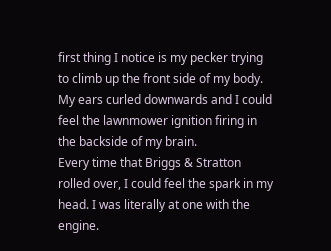first thing I notice is my pecker trying to climb up the front side of my body. My ears curled downwards and I could feel the lawnmower ignition firing in the backside of my brain.
Every time that Briggs & Stratton rolled over, I could feel the spark in my head. I was literally at one with the engine.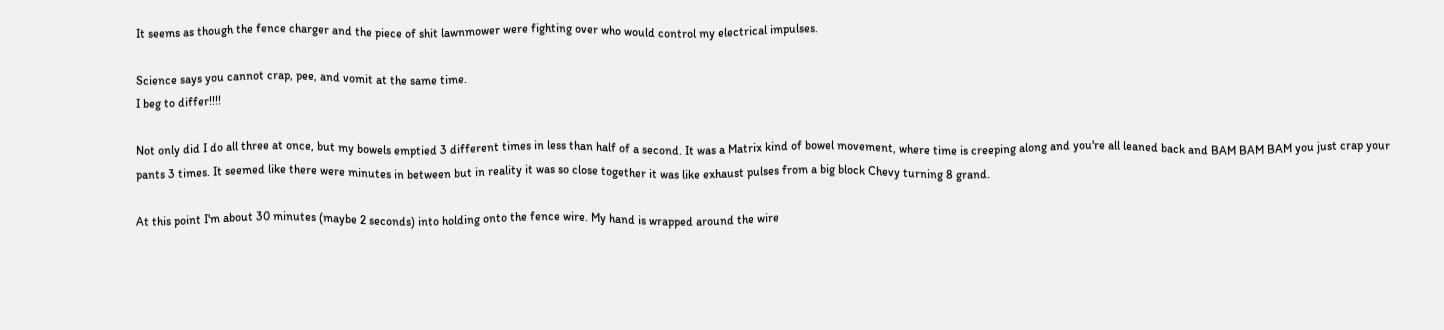It seems as though the fence charger and the piece of shit lawnmower were fighting over who would control my electrical impulses.

Science says you cannot crap, pee, and vomit at the same time.
I beg to differ!!!!

Not only did I do all three at once, but my bowels emptied 3 different times in less than half of a second. It was a Matrix kind of bowel movement, where time is creeping along and you're all leaned back and BAM BAM BAM you just crap your pants 3 times. It seemed like there were minutes in between but in reality it was so close together it was like exhaust pulses from a big block Chevy turning 8 grand.

At this point I'm about 30 minutes (maybe 2 seconds) into holding onto the fence wire. My hand is wrapped around the wire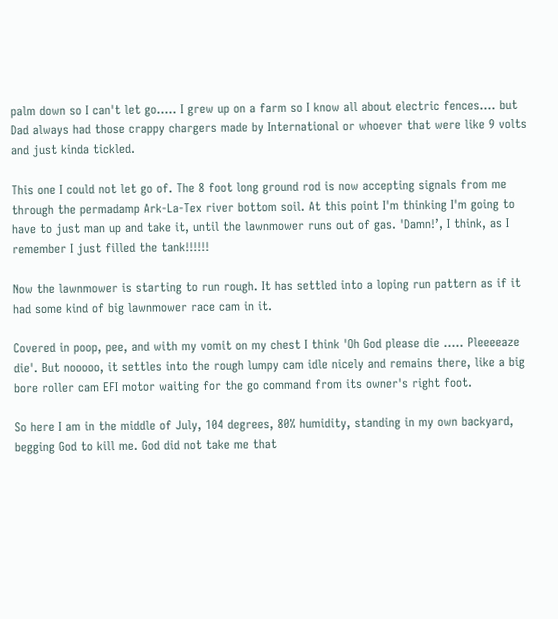palm down so I can't let go..... I grew up on a farm so I know all about electric fences.... but Dad always had those crappy chargers made by International or whoever that were like 9 volts and just kinda tickled.

This one I could not let go of. The 8 foot long ground rod is now accepting signals from me through the permadamp Ark-La-Tex river bottom soil. At this point I'm thinking I'm going to have to just man up and take it, until the lawnmower runs out of gas. 'Damn!’, I think, as I remember I just filled the tank!!!!!!

Now the lawnmower is starting to run rough. It has settled into a loping run pattern as if it had some kind of big lawnmower race cam in it.

Covered in poop, pee, and with my vomit on my chest I think 'Oh God please die ..... Pleeeeaze die'. But nooooo, it settles into the rough lumpy cam idle nicely and remains there, like a big bore roller cam EFI motor waiting for the go command from its owner's right foot.

So here I am in the middle of July, 104 degrees, 80% humidity, standing in my own backyard, begging God to kill me. God did not take me that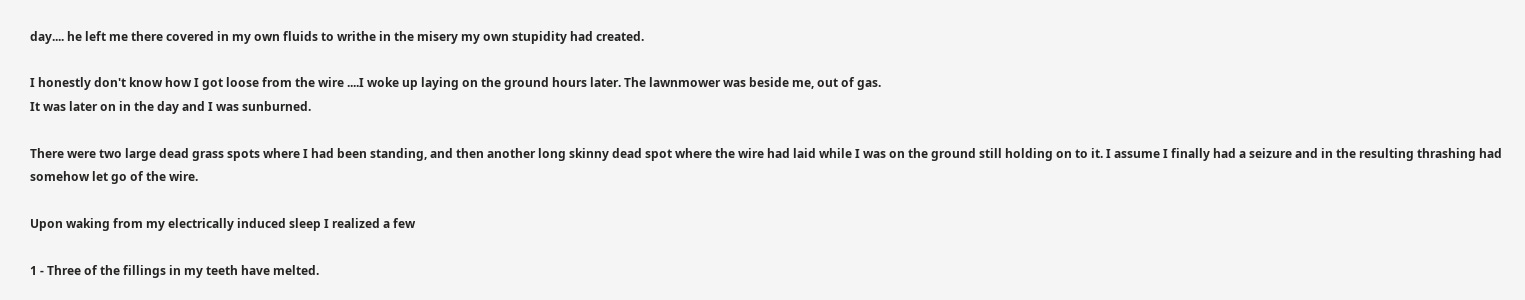day.... he left me there covered in my own fluids to writhe in the misery my own stupidity had created.

I honestly don't know how I got loose from the wire ....I woke up laying on the ground hours later. The lawnmower was beside me, out of gas.
It was later on in the day and I was sunburned.

There were two large dead grass spots where I had been standing, and then another long skinny dead spot where the wire had laid while I was on the ground still holding on to it. I assume I finally had a seizure and in the resulting thrashing had somehow let go of the wire.

Upon waking from my electrically induced sleep I realized a few

1 - Three of the fillings in my teeth have melted.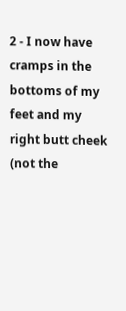2 - I now have cramps in the bottoms of my feet and my right butt cheek (not the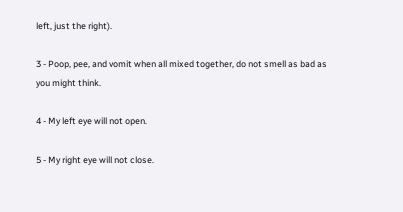left, just the right).

3 - Poop, pee, and vomit when all mixed together, do not smell as bad as you might think.

4 - My left eye will not open.

5 - My right eye will not close.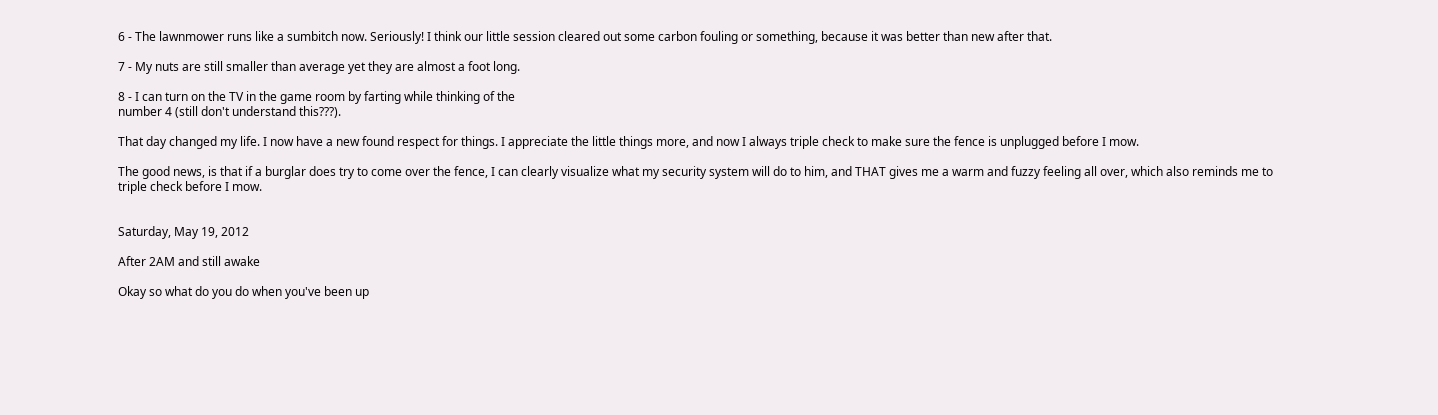6 - The lawnmower runs like a sumbitch now. Seriously! I think our little session cleared out some carbon fouling or something, because it was better than new after that.

7 - My nuts are still smaller than average yet they are almost a foot long.

8 - I can turn on the TV in the game room by farting while thinking of the
number 4 (still don't understand this???).

That day changed my life. I now have a new found respect for things. I appreciate the little things more, and now I always triple check to make sure the fence is unplugged before I mow.

The good news, is that if a burglar does try to come over the fence, I can clearly visualize what my security system will do to him, and THAT gives me a warm and fuzzy feeling all over, which also reminds me to triple check before I mow.


Saturday, May 19, 2012

After 2AM and still awake

Okay so what do you do when you've been up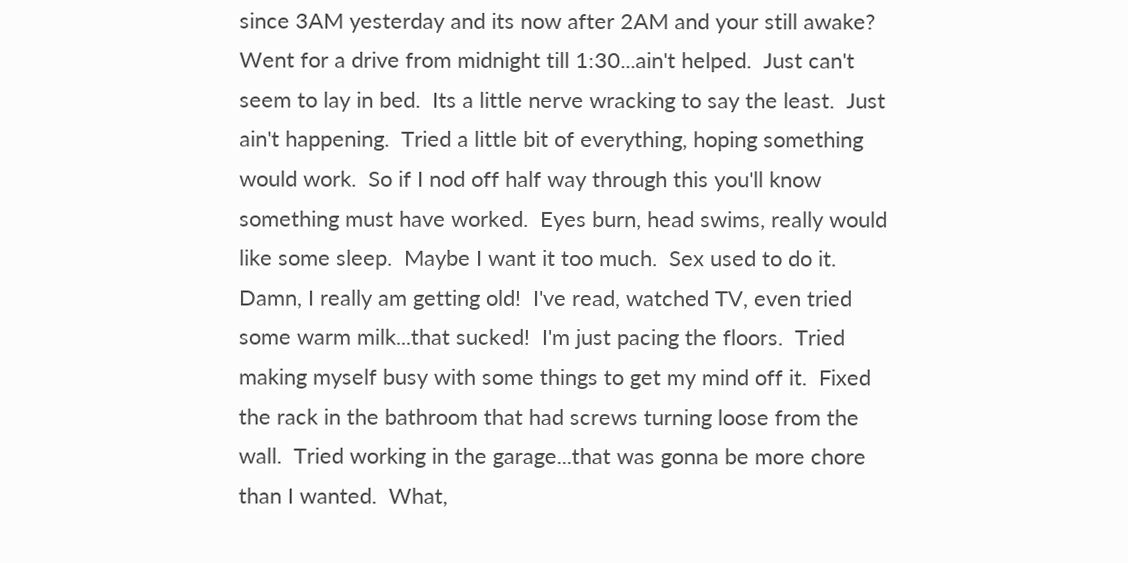since 3AM yesterday and its now after 2AM and your still awake?  Went for a drive from midnight till 1:30...ain't helped.  Just can't seem to lay in bed.  Its a little nerve wracking to say the least.  Just ain't happening.  Tried a little bit of everything, hoping something would work.  So if I nod off half way through this you'll know something must have worked.  Eyes burn, head swims, really would like some sleep.  Maybe I want it too much.  Sex used to do it.  Damn, I really am getting old!  I've read, watched TV, even tried some warm milk...that sucked!  I'm just pacing the floors.  Tried making myself busy with some things to get my mind off it.  Fixed the rack in the bathroom that had screws turning loose from the wall.  Tried working in the garage...that was gonna be more chore than I wanted.  What,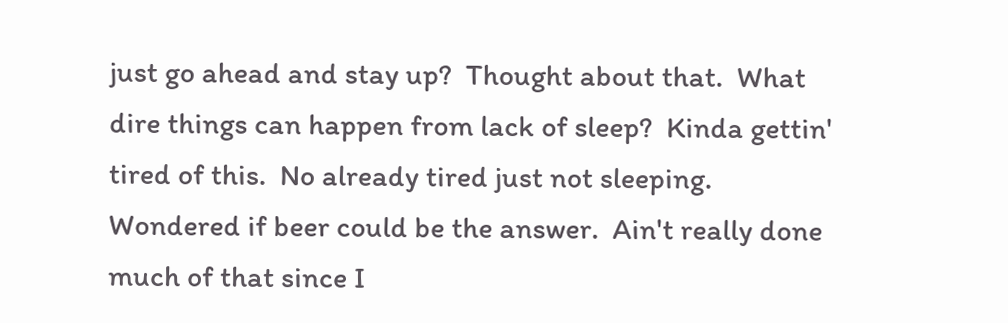just go ahead and stay up?  Thought about that.  What dire things can happen from lack of sleep?  Kinda gettin' tired of this.  No already tired just not sleeping.  Wondered if beer could be the answer.  Ain't really done much of that since I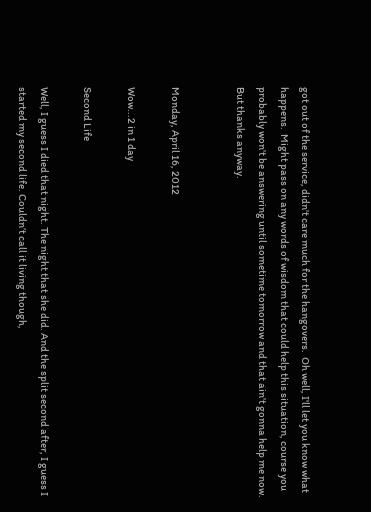got out of the service, didn't care much for the hangovers.  Oh well, I'll let you know what happens.  Might pass on any words of wisdom that could help this situation, course you probably won't be answering until sometime tomorrow and that ain't gonna help me now.  But thanks anyway.


Monday, April 16, 2012

Wow...2 in 1 day

Second Life

Well, I guess I died that night. The night that she did. And the split second after, I guess I started my second life. Couldn’t call it living though,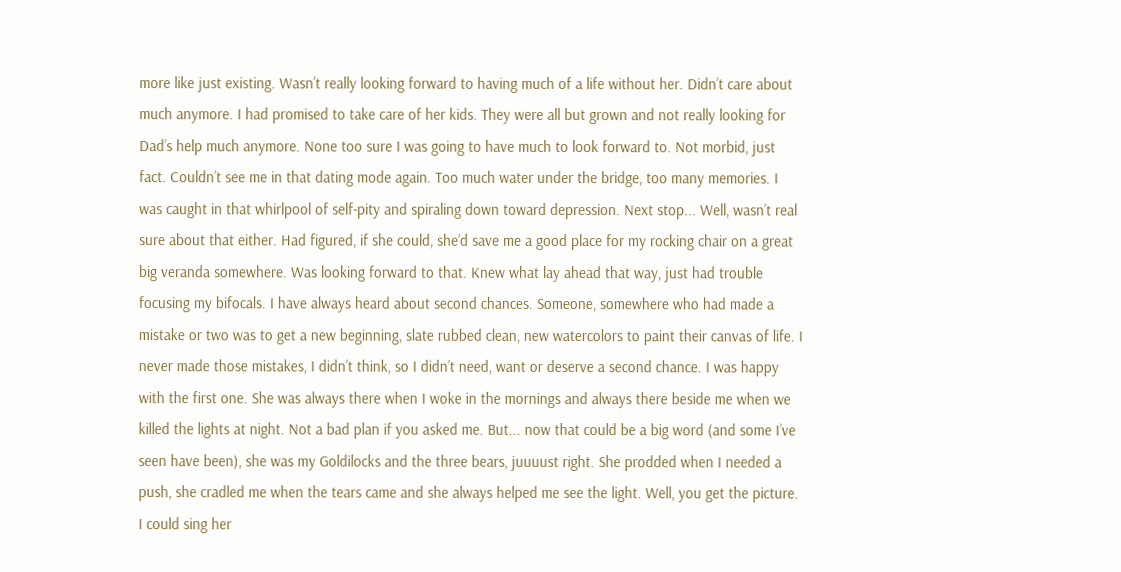more like just existing. Wasn’t really looking forward to having much of a life without her. Didn’t care about much anymore. I had promised to take care of her kids. They were all but grown and not really looking for Dad’s help much anymore. None too sure I was going to have much to look forward to. Not morbid, just fact. Couldn’t see me in that dating mode again. Too much water under the bridge, too many memories. I was caught in that whirlpool of self-pity and spiraling down toward depression. Next stop... Well, wasn’t real sure about that either. Had figured, if she could, she’d save me a good place for my rocking chair on a great big veranda somewhere. Was looking forward to that. Knew what lay ahead that way, just had trouble focusing my bifocals. I have always heard about second chances. Someone, somewhere who had made a mistake or two was to get a new beginning, slate rubbed clean, new watercolors to paint their canvas of life. I never made those mistakes, I didn’t think, so I didn’t need, want or deserve a second chance. I was happy with the first one. She was always there when I woke in the mornings and always there beside me when we killed the lights at night. Not a bad plan if you asked me. But... now that could be a big word (and some I’ve seen have been), she was my Goldilocks and the three bears, juuuust right. She prodded when I needed a push, she cradled me when the tears came and she always helped me see the light. Well, you get the picture. I could sing her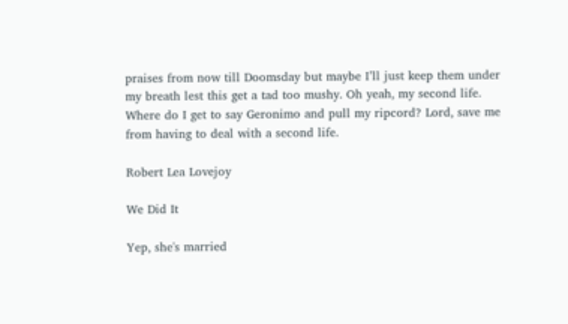praises from now till Doomsday but maybe I’ll just keep them under my breath lest this get a tad too mushy. Oh yeah, my second life. Where do I get to say Geronimo and pull my ripcord? Lord, save me from having to deal with a second life.

Robert Lea Lovejoy

We Did It

Yep, she's married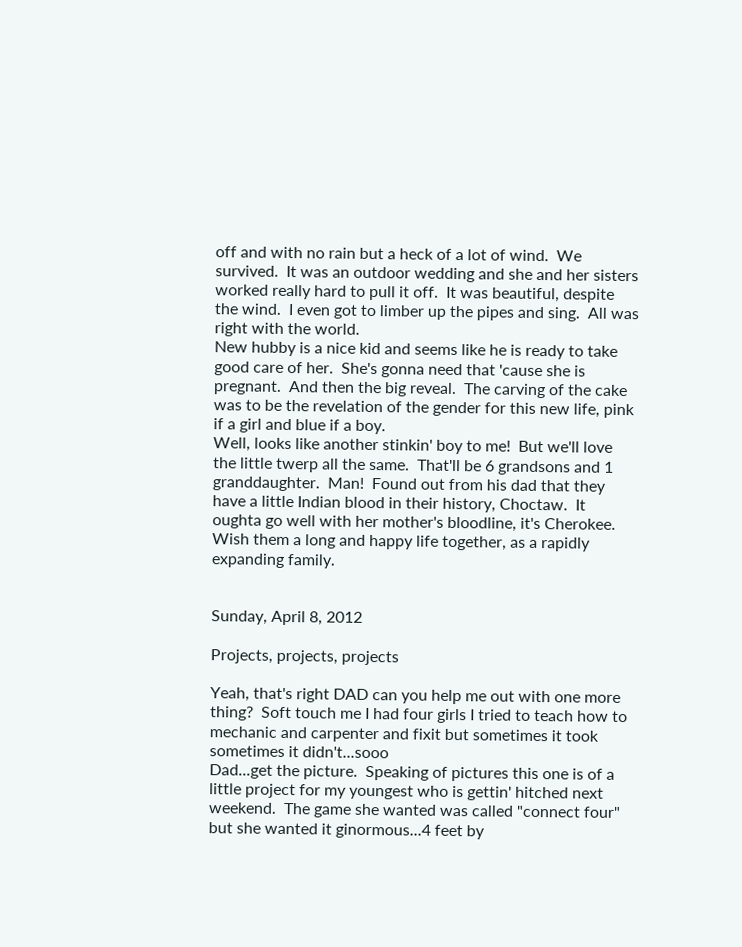off and with no rain but a heck of a lot of wind.  We survived.  It was an outdoor wedding and she and her sisters worked really hard to pull it off.  It was beautiful, despite the wind.  I even got to limber up the pipes and sing.  All was right with the world.
New hubby is a nice kid and seems like he is ready to take good care of her.  She's gonna need that 'cause she is pregnant.  And then the big reveal.  The carving of the cake was to be the revelation of the gender for this new life, pink if a girl and blue if a boy.
Well, looks like another stinkin' boy to me!  But we'll love the little twerp all the same.  That'll be 6 grandsons and 1 granddaughter.  Man!  Found out from his dad that they have a little Indian blood in their history, Choctaw.  It oughta go well with her mother's bloodline, it's Cherokee.  Wish them a long and happy life together, as a rapidly expanding family.


Sunday, April 8, 2012

Projects, projects, projects

Yeah, that's right DAD can you help me out with one more thing?  Soft touch me I had four girls I tried to teach how to mechanic and carpenter and fixit but sometimes it took sometimes it didn't...sooo
Dad...get the picture.  Speaking of pictures this one is of a little project for my youngest who is gettin' hitched next weekend.  The game she wanted was called "connect four" but she wanted it ginormous...4 feet by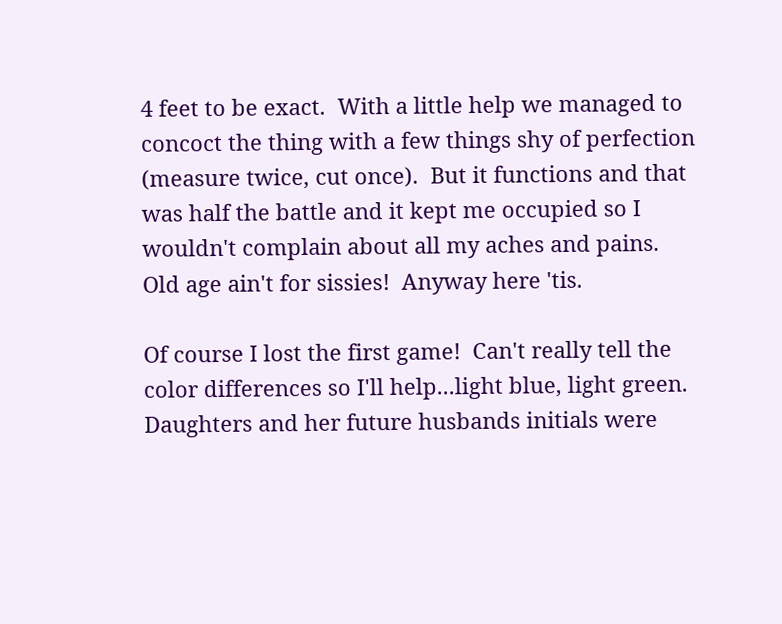4 feet to be exact.  With a little help we managed to concoct the thing with a few things shy of perfection (measure twice, cut once).  But it functions and that was half the battle and it kept me occupied so I wouldn't complain about all my aches and pains.  Old age ain't for sissies!  Anyway here 'tis.

Of course I lost the first game!  Can't really tell the color differences so I'll help...light blue, light green.  Daughters and her future husbands initials were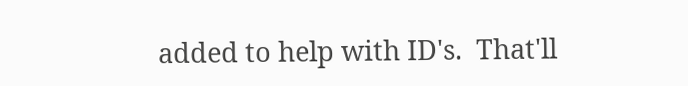added to help with ID's.  That'll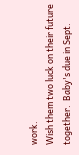work.
Wish them two luck on their future together.  Baby's due in Sept.